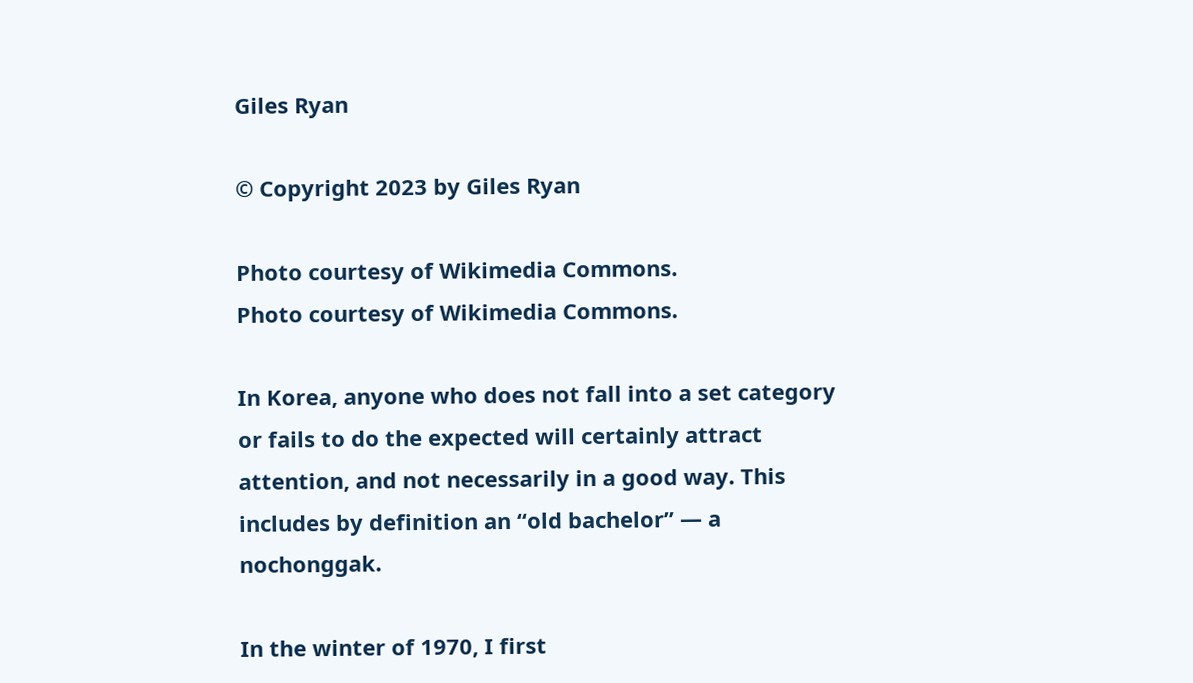Giles Ryan

© Copyright 2023 by Giles Ryan

Photo courtesy of Wikimedia Commons.
Photo courtesy of Wikimedia Commons.

In Korea, anyone who does not fall into a set category or fails to do the expected will certainly attract attention, and not necessarily in a good way. This includes by definition an “old bachelor” — a nochonggak.

In the winter of 1970, I first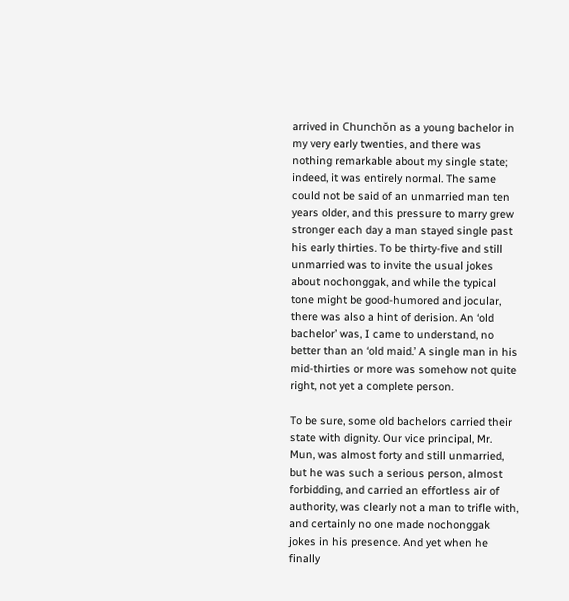arrived in Chunchŏn as a young bachelor in my very early twenties, and there was nothing remarkable about my single state; indeed, it was entirely normal. The same could not be said of an unmarried man ten years older, and this pressure to marry grew stronger each day a man stayed single past his early thirties. To be thirty-five and still unmarried was to invite the usual jokes about nochonggak, and while the typical tone might be good-humored and jocular, there was also a hint of derision. An ‘old bachelor’ was, I came to understand, no better than an ‘old maid.’ A single man in his mid-thirties or more was somehow not quite right, not yet a complete person.

To be sure, some old bachelors carried their state with dignity. Our vice principal, Mr. Mun, was almost forty and still unmarried, but he was such a serious person, almost forbidding, and carried an effortless air of authority, was clearly not a man to trifle with, and certainly no one made nochonggak jokes in his presence. And yet when he finally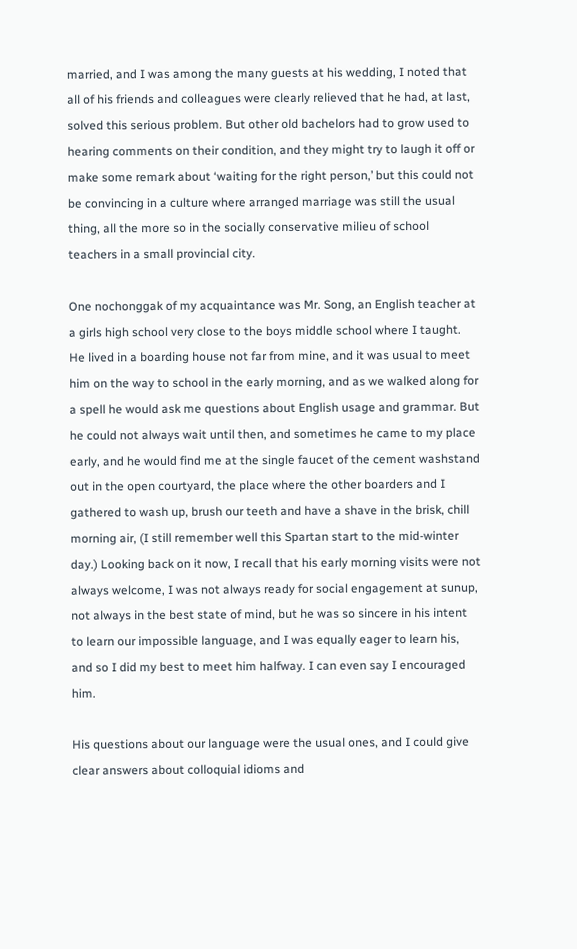married, and I was among the many guests at his wedding, I noted that all of his friends and colleagues were clearly relieved that he had, at last, solved this serious problem. But other old bachelors had to grow used to hearing comments on their condition, and they might try to laugh it off or make some remark about ‘waiting for the right person,’ but this could not be convincing in a culture where arranged marriage was still the usual thing, all the more so in the socially conservative milieu of school teachers in a small provincial city.

One nochonggak of my acquaintance was Mr. Song, an English teacher at a girls high school very close to the boys middle school where I taught. He lived in a boarding house not far from mine, and it was usual to meet him on the way to school in the early morning, and as we walked along for a spell he would ask me questions about English usage and grammar. But he could not always wait until then, and sometimes he came to my place early, and he would find me at the single faucet of the cement washstand out in the open courtyard, the place where the other boarders and I gathered to wash up, brush our teeth and have a shave in the brisk, chill morning air, (I still remember well this Spartan start to the mid-winter day.) Looking back on it now, I recall that his early morning visits were not always welcome, I was not always ready for social engagement at sunup, not always in the best state of mind, but he was so sincere in his intent to learn our impossible language, and I was equally eager to learn his, and so I did my best to meet him halfway. I can even say I encouraged him.

His questions about our language were the usual ones, and I could give clear answers about colloquial idioms and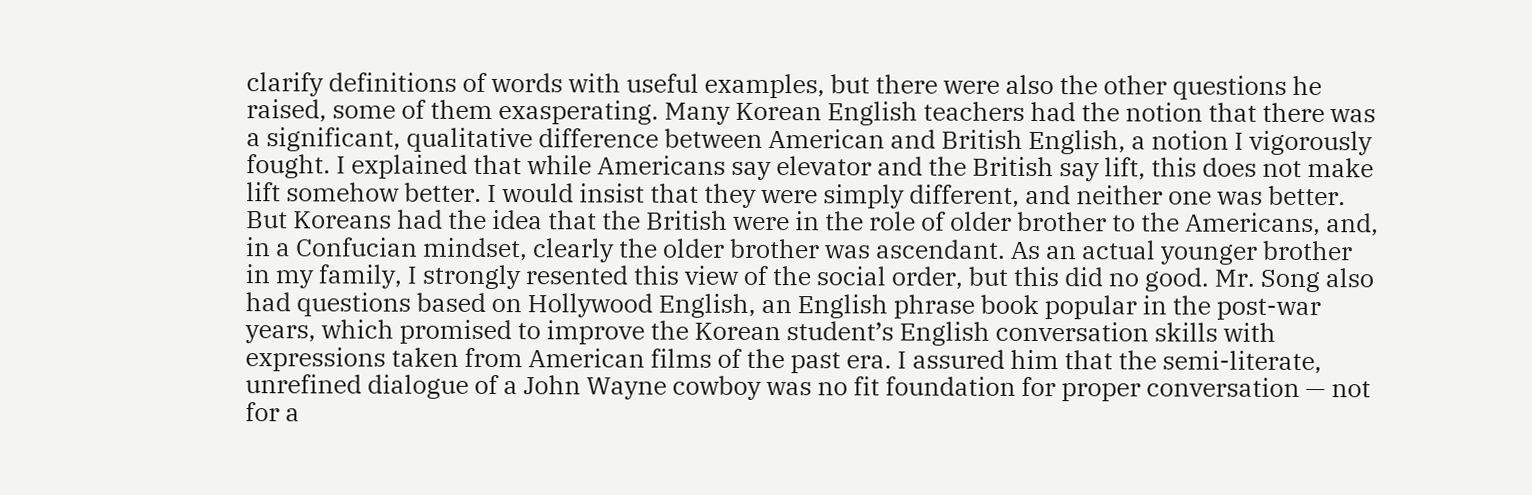clarify definitions of words with useful examples, but there were also the other questions he raised, some of them exasperating. Many Korean English teachers had the notion that there was a significant, qualitative difference between American and British English, a notion I vigorously fought. I explained that while Americans say elevator and the British say lift, this does not make lift somehow better. I would insist that they were simply different, and neither one was better. But Koreans had the idea that the British were in the role of older brother to the Americans, and, in a Confucian mindset, clearly the older brother was ascendant. As an actual younger brother in my family, I strongly resented this view of the social order, but this did no good. Mr. Song also had questions based on Hollywood English, an English phrase book popular in the post-war years, which promised to improve the Korean student’s English conversation skills with expressions taken from American films of the past era. I assured him that the semi-literate, unrefined dialogue of a John Wayne cowboy was no fit foundation for proper conversation — not for a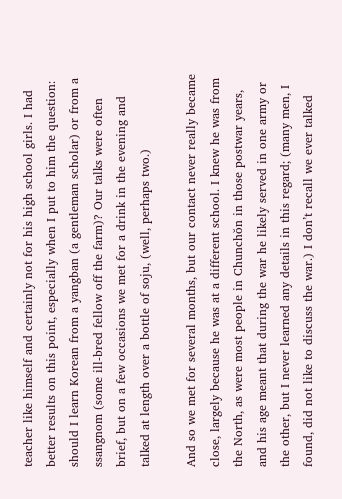teacher like himself and certainly not for his high school girls. I had better results on this point, especially when I put to him the question: should I learn Korean from a yangban (a gentleman scholar) or from a ssangnom (some ill-bred fellow off the farm)? Our talks were often brief, but on a few occasions we met for a drink in the evening and talked at length over a bottle of soju, (well, perhaps two.)

And so we met for several months, but our contact never really became close, largely because he was at a different school. I knew he was from the North, as were most people in Chunchŏn in those postwar years, and his age meant that during the war he likely served in one army or the other, but I never learned any details in this regard; (many men, I found, did not like to discuss the war.) I don’t recall we ever talked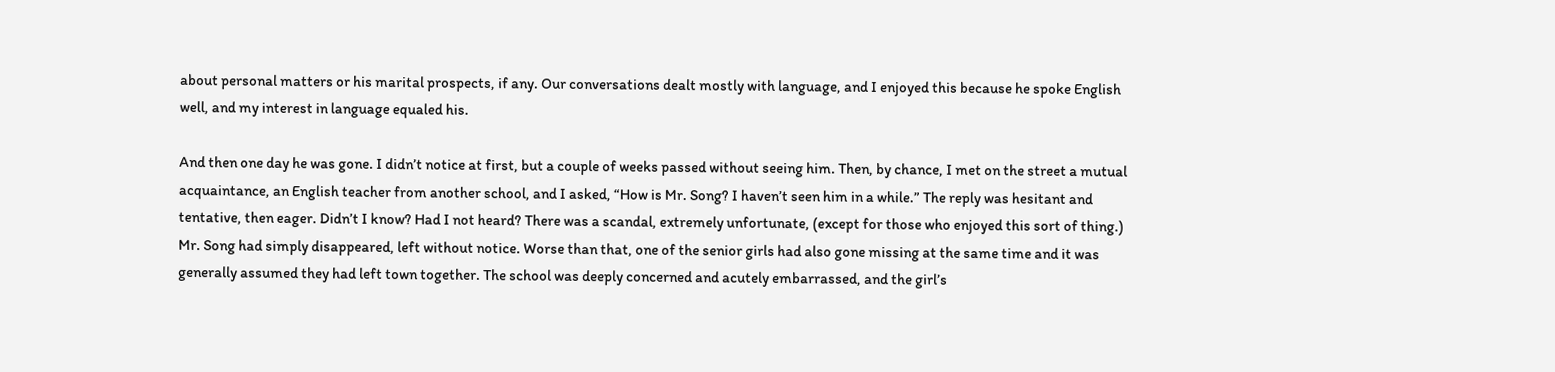about personal matters or his marital prospects, if any. Our conversations dealt mostly with language, and I enjoyed this because he spoke English well, and my interest in language equaled his.

And then one day he was gone. I didn’t notice at first, but a couple of weeks passed without seeing him. Then, by chance, I met on the street a mutual acquaintance, an English teacher from another school, and I asked, “How is Mr. Song? I haven’t seen him in a while.” The reply was hesitant and tentative, then eager. Didn’t I know? Had I not heard? There was a scandal, extremely unfortunate, (except for those who enjoyed this sort of thing.) Mr. Song had simply disappeared, left without notice. Worse than that, one of the senior girls had also gone missing at the same time and it was generally assumed they had left town together. The school was deeply concerned and acutely embarrassed, and the girl’s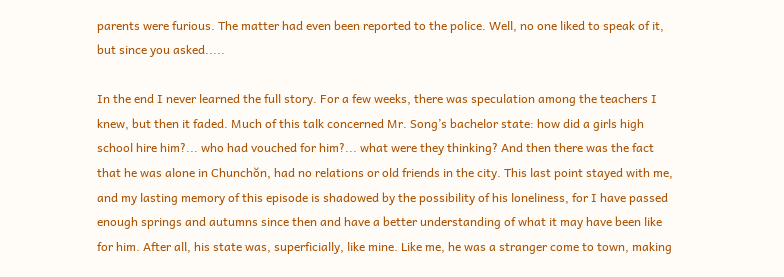parents were furious. The matter had even been reported to the police. Well, no one liked to speak of it, but since you asked.....

In the end I never learned the full story. For a few weeks, there was speculation among the teachers I knew, but then it faded. Much of this talk concerned Mr. Song’s bachelor state: how did a girls high school hire him?... who had vouched for him?... what were they thinking? And then there was the fact that he was alone in Chunchŏn, had no relations or old friends in the city. This last point stayed with me, and my lasting memory of this episode is shadowed by the possibility of his loneliness, for I have passed enough springs and autumns since then and have a better understanding of what it may have been like for him. After all, his state was, superficially, like mine. Like me, he was a stranger come to town, making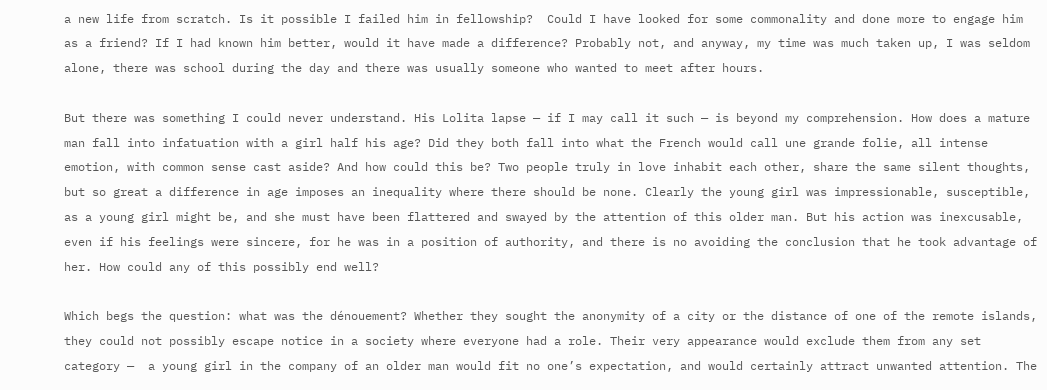a new life from scratch. Is it possible I failed him in fellowship?  Could I have looked for some commonality and done more to engage him as a friend? If I had known him better, would it have made a difference? Probably not, and anyway, my time was much taken up, I was seldom alone, there was school during the day and there was usually someone who wanted to meet after hours.

But there was something I could never understand. His Lolita lapse — if I may call it such — is beyond my comprehension. How does a mature man fall into infatuation with a girl half his age? Did they both fall into what the French would call une grande folie, all intense emotion, with common sense cast aside? And how could this be? Two people truly in love inhabit each other, share the same silent thoughts, but so great a difference in age imposes an inequality where there should be none. Clearly the young girl was impressionable, susceptible, as a young girl might be, and she must have been flattered and swayed by the attention of this older man. But his action was inexcusable, even if his feelings were sincere, for he was in a position of authority, and there is no avoiding the conclusion that he took advantage of her. How could any of this possibly end well?

Which begs the question: what was the dénouement? Whether they sought the anonymity of a city or the distance of one of the remote islands, they could not possibly escape notice in a society where everyone had a role. Their very appearance would exclude them from any set category —  a young girl in the company of an older man would fit no one’s expectation, and would certainly attract unwanted attention. The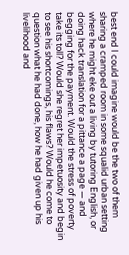best end I could imagine would be the two of them sharing a cramped room in some squalid urban setting where he might eke out a living by tutoring English, or doing hack translation for a pittance a page — and begging for the payment. Would the stress of poverty take its toll? Would she regret her impetuosity and begin to see his shortcomings, his flaws? Would he come to question what he had done, how he had given up his livelihood and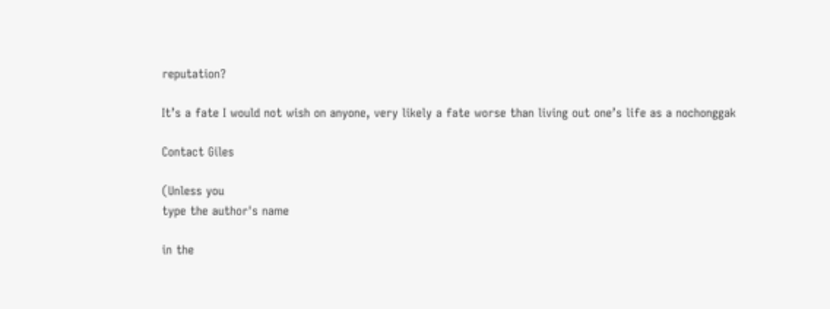reputation?

It’s a fate I would not wish on anyone, very likely a fate worse than living out one’s life as a nochonggak

Contact Giles

(Unless you
type the author's name

in the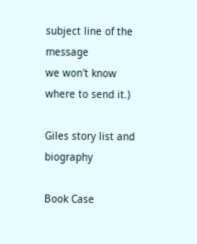subject line of the message
we won't know where to send it.)

Giles story list and biography

Book Case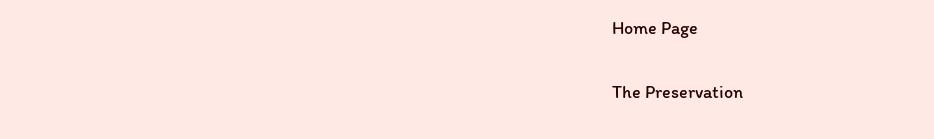Home Page

The Preservation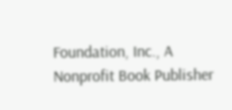Foundation, Inc., A Nonprofit Book Publisher